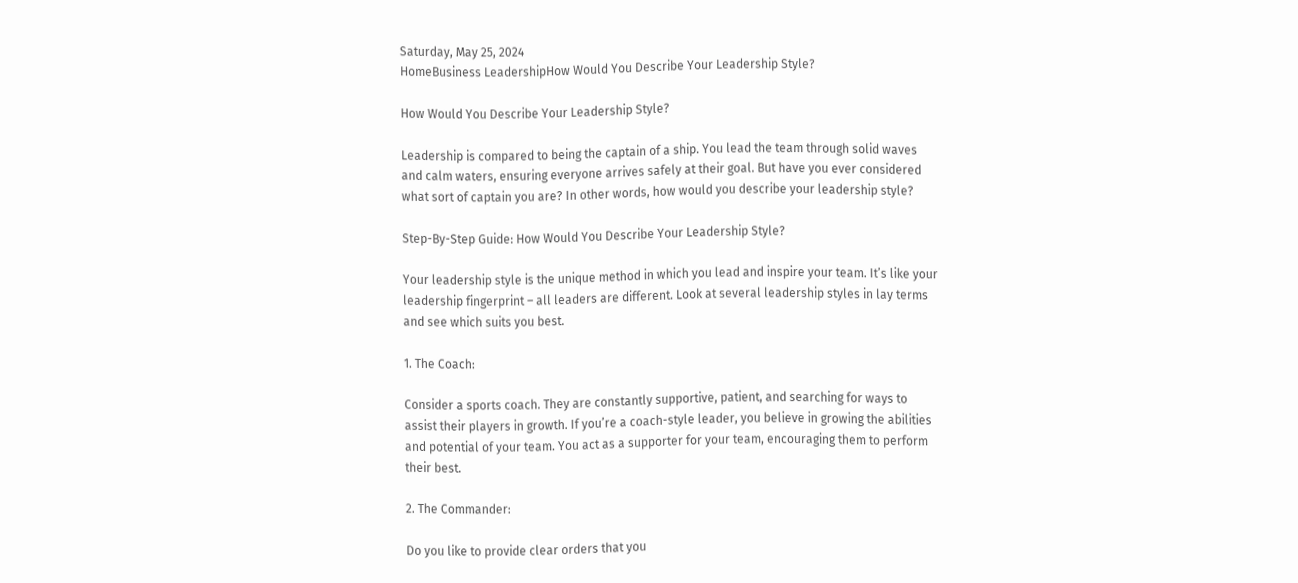Saturday, May 25, 2024
HomeBusiness LeadershipHow Would You Describe Your Leadership Style?

How Would You Describe Your Leadership Style?

Leadership is compared to being the captain of a ship. You lead the team through solid waves and calm waters, ensuring everyone arrives safely at their goal. But have you ever considered what sort of captain you are? In other words, how would you describe your leadership style?

Step-By-Step Guide: How Would You Describe Your Leadership Style?

Your leadership style is the unique method in which you lead and inspire your team. It’s like your leadership fingerprint – all leaders are different. Look at several leadership styles in lay terms and see which suits you best.

1. The Coach:

Consider a sports coach. They are constantly supportive, patient, and searching for ways to assist their players in growth. If you’re a coach-style leader, you believe in growing the abilities and potential of your team. You act as a supporter for your team, encouraging them to perform their best.

2. The Commander:

Do you like to provide clear orders that you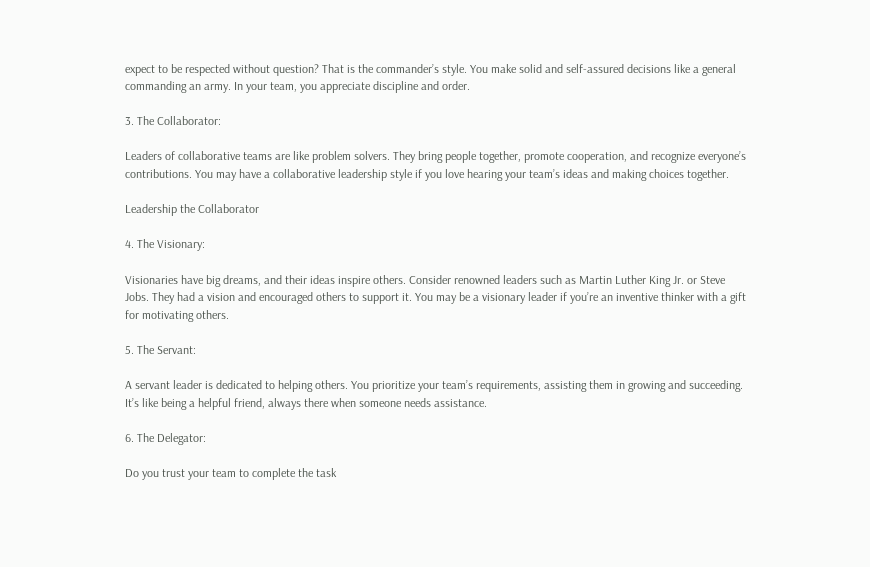expect to be respected without question? That is the commander’s style. You make solid and self-assured decisions like a general commanding an army. In your team, you appreciate discipline and order.

3. The Collaborator:

Leaders of collaborative teams are like problem solvers. They bring people together, promote cooperation, and recognize everyone’s contributions. You may have a collaborative leadership style if you love hearing your team’s ideas and making choices together.

Leadership the Collaborator

4. The Visionary:

Visionaries have big dreams, and their ideas inspire others. Consider renowned leaders such as Martin Luther King Jr. or Steve Jobs. They had a vision and encouraged others to support it. You may be a visionary leader if you’re an inventive thinker with a gift for motivating others.

5. The Servant:

A servant leader is dedicated to helping others. You prioritize your team’s requirements, assisting them in growing and succeeding. It’s like being a helpful friend, always there when someone needs assistance.

6. The Delegator:

Do you trust your team to complete the task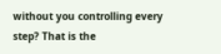without you controlling every step? That is the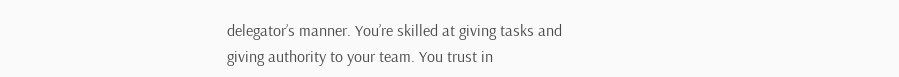delegator’s manner. You’re skilled at giving tasks and giving authority to your team. You trust in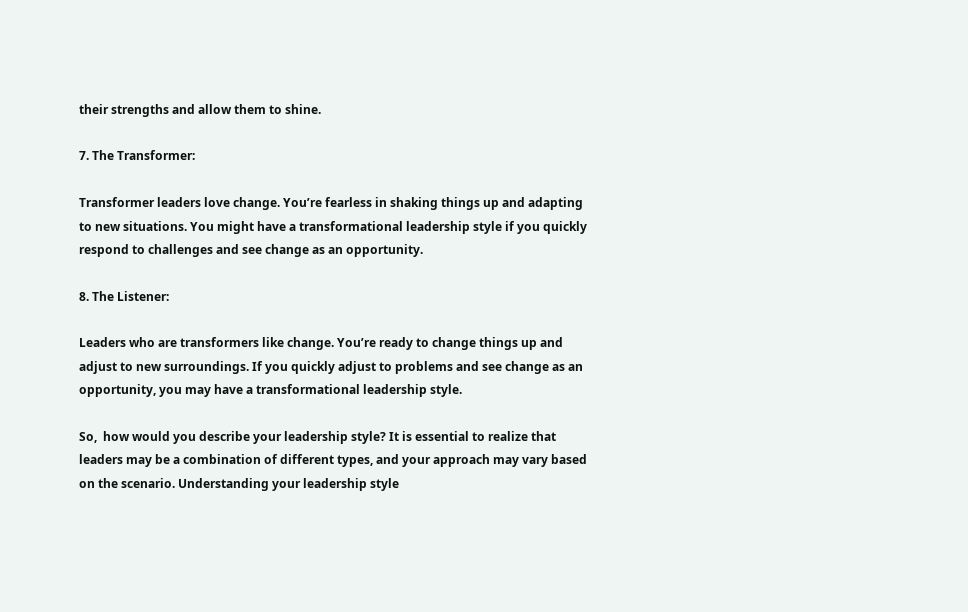their strengths and allow them to shine.

7. The Transformer:

Transformer leaders love change. You’re fearless in shaking things up and adapting to new situations. You might have a transformational leadership style if you quickly respond to challenges and see change as an opportunity.

8. The Listener:

Leaders who are transformers like change. You’re ready to change things up and adjust to new surroundings. If you quickly adjust to problems and see change as an opportunity, you may have a transformational leadership style.

So,  how would you describe your leadership style? It is essential to realize that leaders may be a combination of different types, and your approach may vary based on the scenario. Understanding your leadership style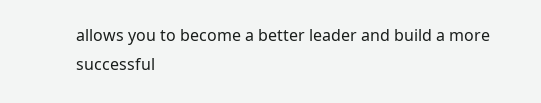allows you to become a better leader and build a more successful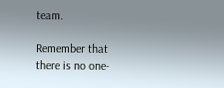team.

Remember that there is no one-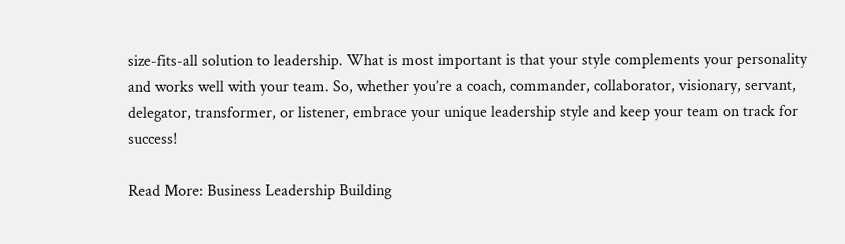size-fits-all solution to leadership. What is most important is that your style complements your personality and works well with your team. So, whether you’re a coach, commander, collaborator, visionary, servant, delegator, transformer, or listener, embrace your unique leadership style and keep your team on track for success!

Read More: Business Leadership Building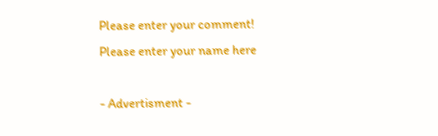Please enter your comment!
Please enter your name here

- Advertisment -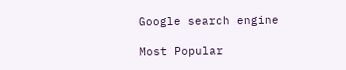Google search engine

Most Popular